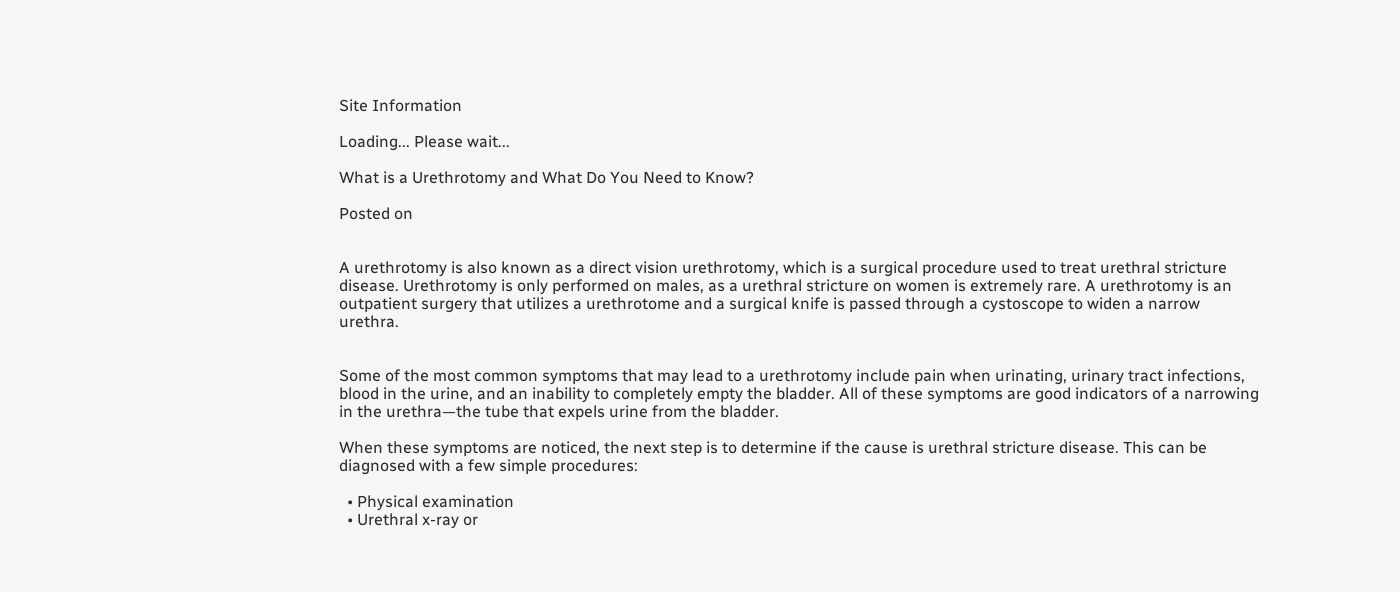Site Information

Loading... Please wait...

What is a Urethrotomy and What Do You Need to Know?

Posted on


A urethrotomy is also known as a direct vision urethrotomy, which is a surgical procedure used to treat urethral stricture disease. Urethrotomy is only performed on males, as a urethral stricture on women is extremely rare. A urethrotomy is an outpatient surgery that utilizes a urethrotome and a surgical knife is passed through a cystoscope to widen a narrow urethra.


Some of the most common symptoms that may lead to a urethrotomy include pain when urinating, urinary tract infections, blood in the urine, and an inability to completely empty the bladder. All of these symptoms are good indicators of a narrowing in the urethra—the tube that expels urine from the bladder.

When these symptoms are noticed, the next step is to determine if the cause is urethral stricture disease. This can be diagnosed with a few simple procedures:

  • Physical examination
  • Urethral x-ray or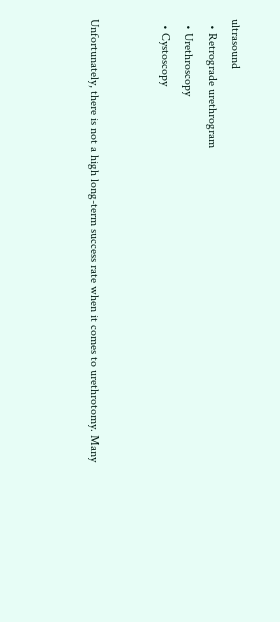ultrasound
  • Retrograde urethrogram
  • Urethroscopy
  • Cystoscopy


Unfortunately, there is not a high long-term success rate when it comes to urethrotomy. Many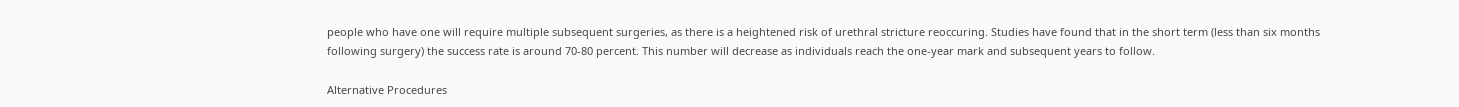people who have one will require multiple subsequent surgeries, as there is a heightened risk of urethral stricture reoccuring. Studies have found that in the short term (less than six months following surgery) the success rate is around 70-80 percent. This number will decrease as individuals reach the one-year mark and subsequent years to follow.

Alternative Procedures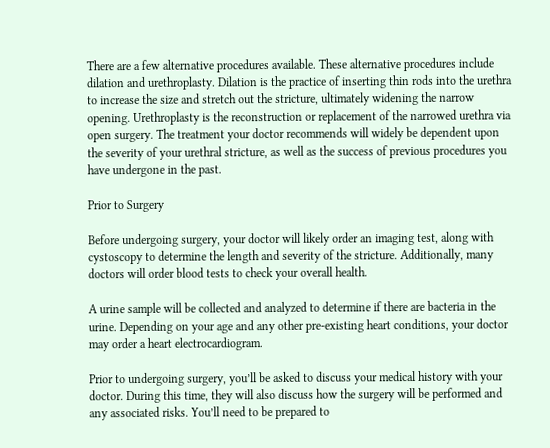There are a few alternative procedures available. These alternative procedures include dilation and urethroplasty. Dilation is the practice of inserting thin rods into the urethra to increase the size and stretch out the stricture, ultimately widening the narrow opening. Urethroplasty is the reconstruction or replacement of the narrowed urethra via open surgery. The treatment your doctor recommends will widely be dependent upon the severity of your urethral stricture, as well as the success of previous procedures you have undergone in the past.

Prior to Surgery

Before undergoing surgery, your doctor will likely order an imaging test, along with cystoscopy to determine the length and severity of the stricture. Additionally, many doctors will order blood tests to check your overall health.

A urine sample will be collected and analyzed to determine if there are bacteria in the urine. Depending on your age and any other pre-existing heart conditions, your doctor may order a heart electrocardiogram.

Prior to undergoing surgery, you’ll be asked to discuss your medical history with your doctor. During this time, they will also discuss how the surgery will be performed and any associated risks. You’ll need to be prepared to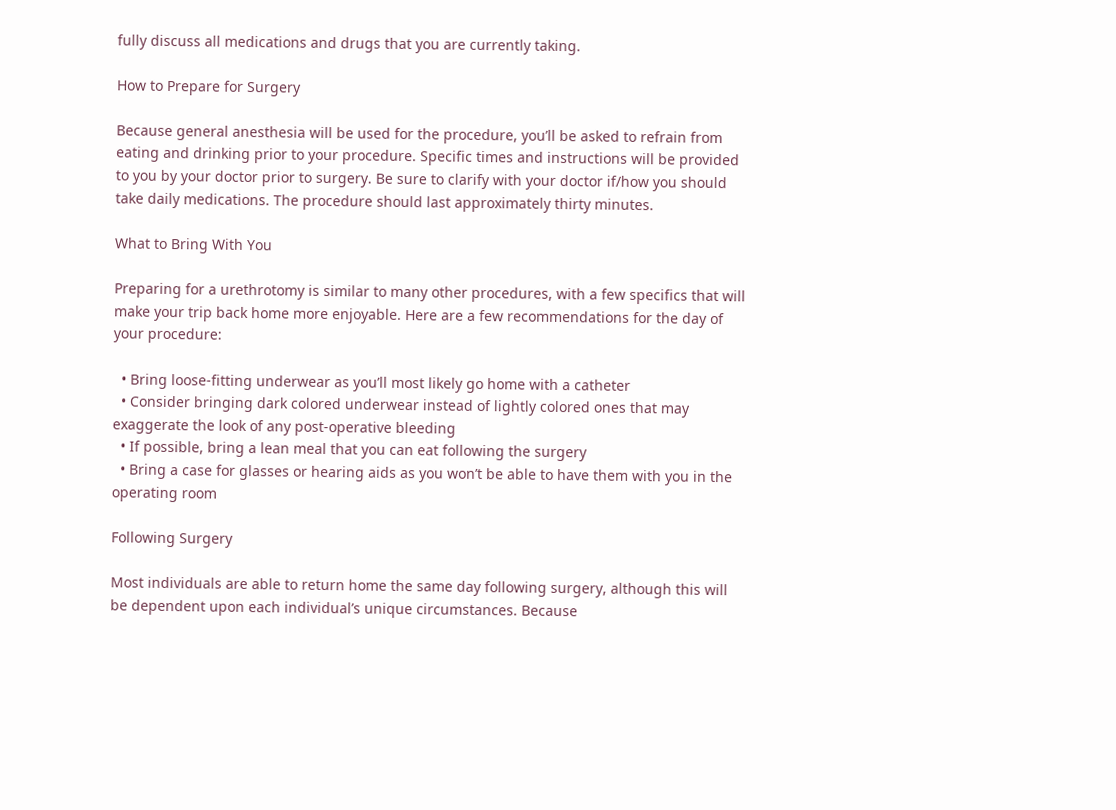fully discuss all medications and drugs that you are currently taking.

How to Prepare for Surgery

Because general anesthesia will be used for the procedure, you’ll be asked to refrain from eating and drinking prior to your procedure. Specific times and instructions will be provided to you by your doctor prior to surgery. Be sure to clarify with your doctor if/how you should take daily medications. The procedure should last approximately thirty minutes.

What to Bring With You

Preparing for a urethrotomy is similar to many other procedures, with a few specifics that will make your trip back home more enjoyable. Here are a few recommendations for the day of your procedure:

  • Bring loose-fitting underwear as you’ll most likely go home with a catheter
  • Consider bringing dark colored underwear instead of lightly colored ones that may exaggerate the look of any post-operative bleeding
  • If possible, bring a lean meal that you can eat following the surgery
  • Bring a case for glasses or hearing aids as you won’t be able to have them with you in the operating room

Following Surgery

Most individuals are able to return home the same day following surgery, although this will be dependent upon each individual’s unique circumstances. Because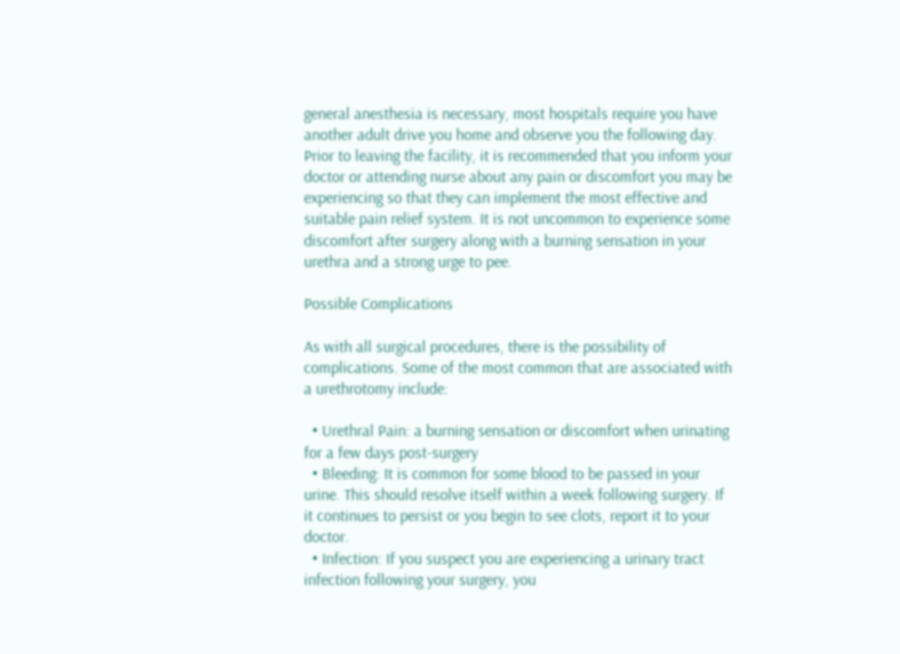general anesthesia is necessary, most hospitals require you have another adult drive you home and observe you the following day. Prior to leaving the facility, it is recommended that you inform your doctor or attending nurse about any pain or discomfort you may be experiencing so that they can implement the most effective and suitable pain relief system. It is not uncommon to experience some discomfort after surgery along with a burning sensation in your urethra and a strong urge to pee.

Possible Complications

As with all surgical procedures, there is the possibility of complications. Some of the most common that are associated with a urethrotomy include:

  • Urethral Pain: a burning sensation or discomfort when urinating for a few days post-surgery
  • Bleeding: It is common for some blood to be passed in your urine. This should resolve itself within a week following surgery. If it continues to persist or you begin to see clots, report it to your doctor.
  • Infection: If you suspect you are experiencing a urinary tract infection following your surgery, you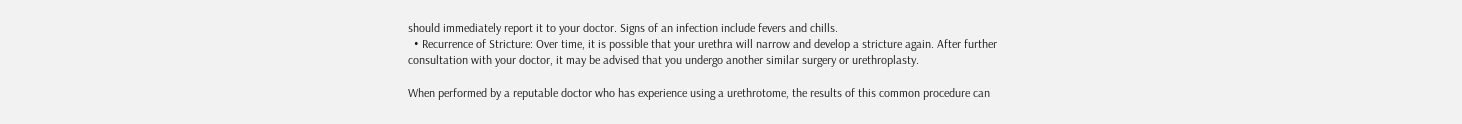should immediately report it to your doctor. Signs of an infection include fevers and chills.
  • Recurrence of Stricture: Over time, it is possible that your urethra will narrow and develop a stricture again. After further consultation with your doctor, it may be advised that you undergo another similar surgery or urethroplasty.

When performed by a reputable doctor who has experience using a urethrotome, the results of this common procedure can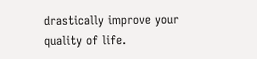drastically improve your quality of life.